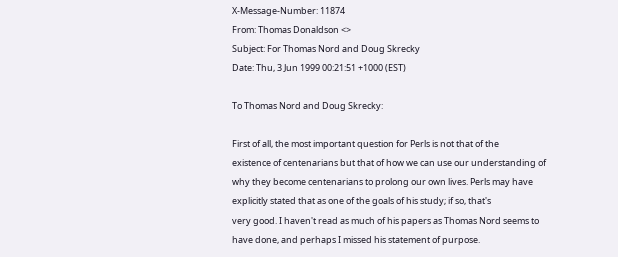X-Message-Number: 11874
From: Thomas Donaldson <>
Subject: For Thomas Nord and Doug Skrecky
Date: Thu, 3 Jun 1999 00:21:51 +1000 (EST)

To Thomas Nord and Doug Skrecky:

First of all, the most important question for Perls is not that of the
existence of centenarians but that of how we can use our understanding of
why they become centenarians to prolong our own lives. Perls may have
explicitly stated that as one of the goals of his study; if so, that's
very good. I haven't read as much of his papers as Thomas Nord seems to
have done, and perhaps I missed his statement of purpose.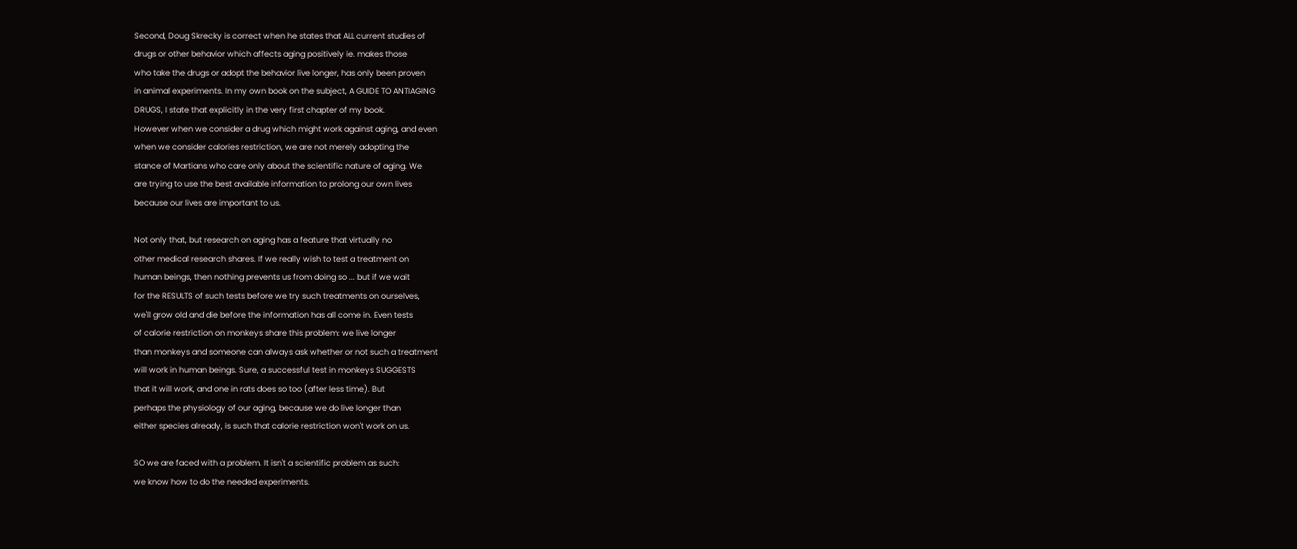Second, Doug Skrecky is correct when he states that ALL current studies of
drugs or other behavior which affects aging positively ie. makes those
who take the drugs or adopt the behavior live longer, has only been proven
in animal experiments. In my own book on the subject, A GUIDE TO ANTIAGING
DRUGS, I state that explicitly in the very first chapter of my book.
However when we consider a drug which might work against aging, and even
when we consider calories restriction, we are not merely adopting the
stance of Martians who care only about the scientific nature of aging. We
are trying to use the best available information to prolong our own lives
because our lives are important to us.

Not only that, but research on aging has a feature that virtually no
other medical research shares. If we really wish to test a treatment on
human beings, then nothing prevents us from doing so ... but if we wait
for the RESULTS of such tests before we try such treatments on ourselves,
we'll grow old and die before the information has all come in. Even tests
of calorie restriction on monkeys share this problem: we live longer
than monkeys and someone can always ask whether or not such a treatment
will work in human beings. Sure, a successful test in monkeys SUGGESTS
that it will work, and one in rats does so too (after less time). But
perhaps the physiology of our aging, because we do live longer than
either species already, is such that calorie restriction won't work on us.

SO we are faced with a problem. It isn't a scientific problem as such:
we know how to do the needed experiments.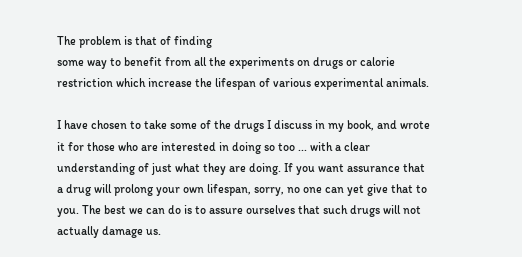The problem is that of finding
some way to benefit from all the experiments on drugs or calorie
restriction which increase the lifespan of various experimental animals.

I have chosen to take some of the drugs I discuss in my book, and wrote
it for those who are interested in doing so too ... with a clear
understanding of just what they are doing. If you want assurance that
a drug will prolong your own lifespan, sorry, no one can yet give that to
you. The best we can do is to assure ourselves that such drugs will not
actually damage us.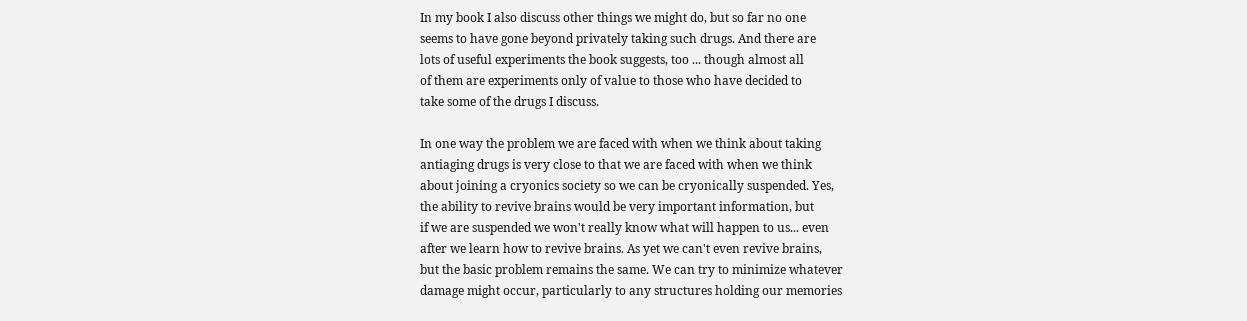In my book I also discuss other things we might do, but so far no one
seems to have gone beyond privately taking such drugs. And there are
lots of useful experiments the book suggests, too ... though almost all
of them are experiments only of value to those who have decided to
take some of the drugs I discuss.

In one way the problem we are faced with when we think about taking
antiaging drugs is very close to that we are faced with when we think
about joining a cryonics society so we can be cryonically suspended. Yes,
the ability to revive brains would be very important information, but
if we are suspended we won't really know what will happen to us... even
after we learn how to revive brains. As yet we can't even revive brains,
but the basic problem remains the same. We can try to minimize whatever
damage might occur, particularly to any structures holding our memories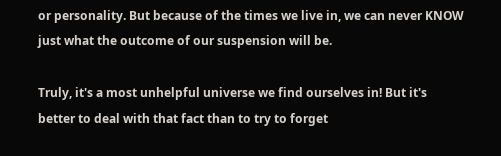or personality. But because of the times we live in, we can never KNOW
just what the outcome of our suspension will be.

Truly, it's a most unhelpful universe we find ourselves in! But it's
better to deal with that fact than to try to forget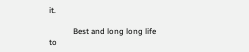it.

            Best and long long life to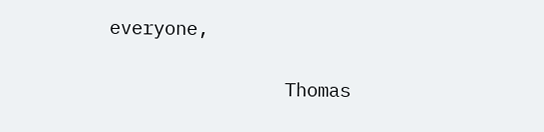everyone,

                Thomas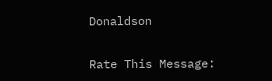Donaldson

Rate This Message: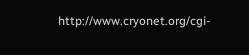http://www.cryonet.org/cgi-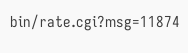bin/rate.cgi?msg=11874